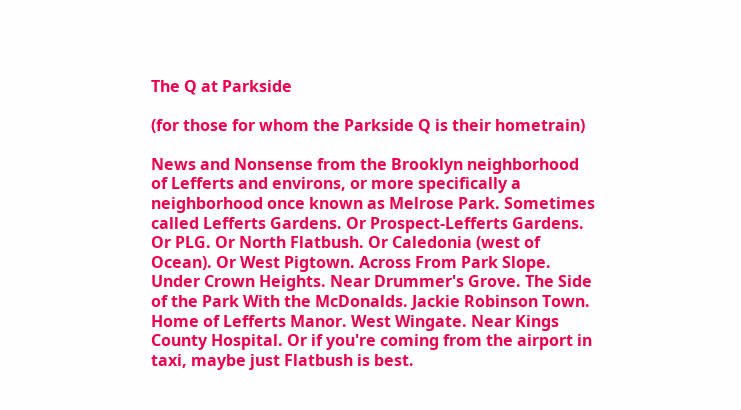The Q at Parkside

(for those for whom the Parkside Q is their hometrain)

News and Nonsense from the Brooklyn neighborhood of Lefferts and environs, or more specifically a neighborhood once known as Melrose Park. Sometimes called Lefferts Gardens. Or Prospect-Lefferts Gardens. Or PLG. Or North Flatbush. Or Caledonia (west of Ocean). Or West Pigtown. Across From Park Slope. Under Crown Heights. Near Drummer's Grove. The Side of the Park With the McDonalds. Jackie Robinson Town. Home of Lefferts Manor. West Wingate. Near Kings County Hospital. Or if you're coming from the airport in taxi, maybe just Flatbush is best.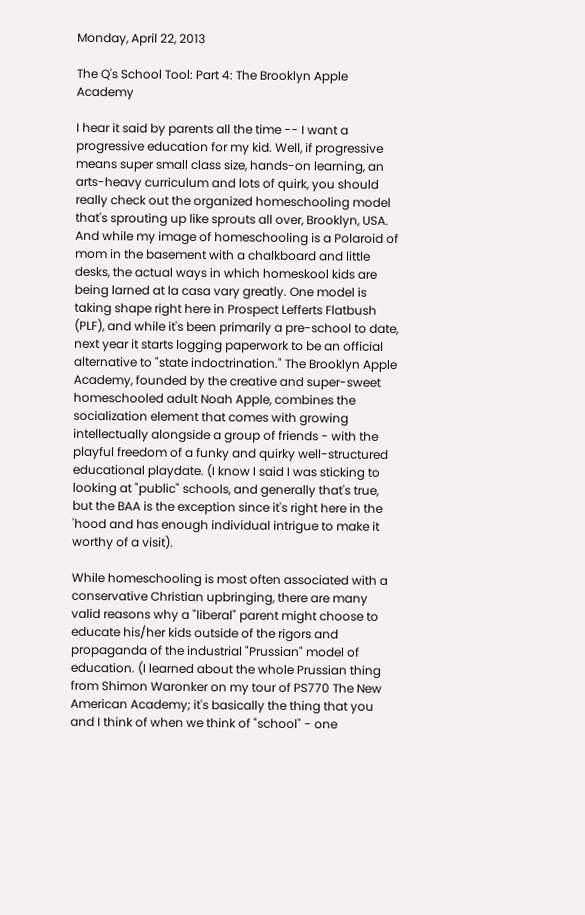Monday, April 22, 2013

The Q's School Tool: Part 4: The Brooklyn Apple Academy

I hear it said by parents all the time -- I want a progressive education for my kid. Well, if progressive means super small class size, hands-on learning, an arts-heavy curriculum and lots of quirk, you should really check out the organized homeschooling model that's sprouting up like sprouts all over, Brooklyn, USA. And while my image of homeschooling is a Polaroid of mom in the basement with a chalkboard and little desks, the actual ways in which homeskool kids are being larned at la casa vary greatly. One model is taking shape right here in Prospect Lefferts Flatbush (PLF), and while it's been primarily a pre-school to date, next year it starts logging paperwork to be an official alternative to "state indoctrination." The Brooklyn Apple Academy, founded by the creative and super-sweet homeschooled adult Noah Apple, combines the socialization element that comes with growing intellectually alongside a group of friends - with the playful freedom of a funky and quirky well-structured educational playdate. (I know I said I was sticking to looking at "public" schools, and generally that's true, but the BAA is the exception since it's right here in the 'hood and has enough individual intrigue to make it worthy of a visit).

While homeschooling is most often associated with a conservative Christian upbringing, there are many valid reasons why a "liberal" parent might choose to educate his/her kids outside of the rigors and propaganda of the industrial "Prussian" model of education. (I learned about the whole Prussian thing from Shimon Waronker on my tour of PS770 The New American Academy; it's basically the thing that you and I think of when we think of "school" - one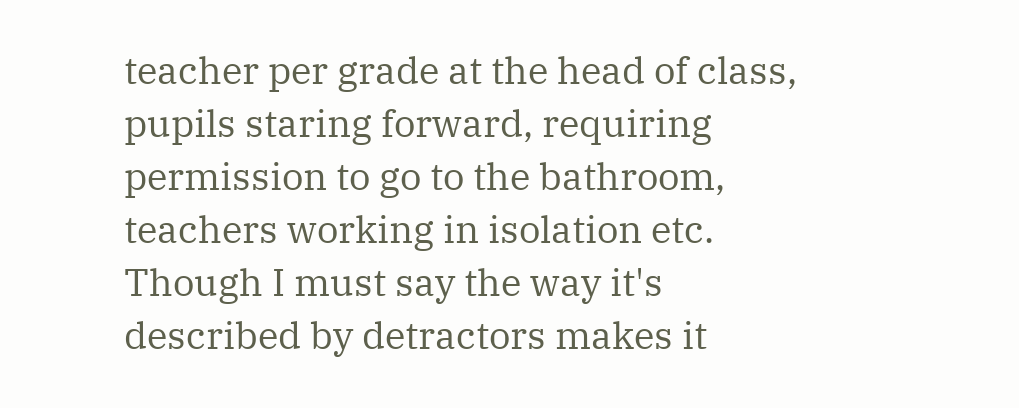teacher per grade at the head of class, pupils staring forward, requiring permission to go to the bathroom, teachers working in isolation etc. Though I must say the way it's described by detractors makes it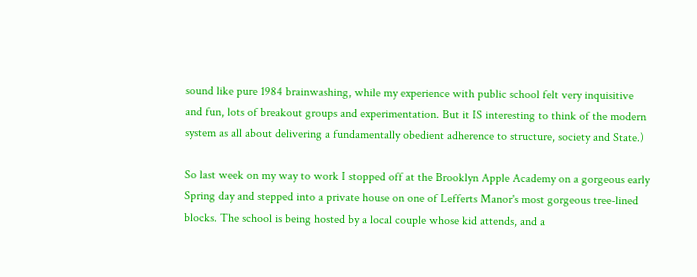sound like pure 1984 brainwashing, while my experience with public school felt very inquisitive and fun, lots of breakout groups and experimentation. But it IS interesting to think of the modern system as all about delivering a fundamentally obedient adherence to structure, society and State.)

So last week on my way to work I stopped off at the Brooklyn Apple Academy on a gorgeous early Spring day and stepped into a private house on one of Lefferts Manor's most gorgeous tree-lined blocks. The school is being hosted by a local couple whose kid attends, and a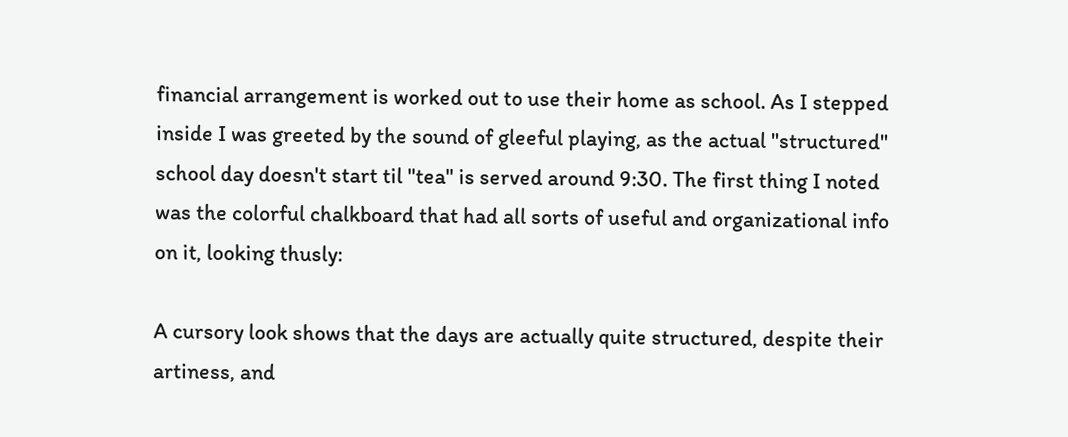financial arrangement is worked out to use their home as school. As I stepped inside I was greeted by the sound of gleeful playing, as the actual "structured" school day doesn't start til "tea" is served around 9:30. The first thing I noted was the colorful chalkboard that had all sorts of useful and organizational info on it, looking thusly:

A cursory look shows that the days are actually quite structured, despite their artiness, and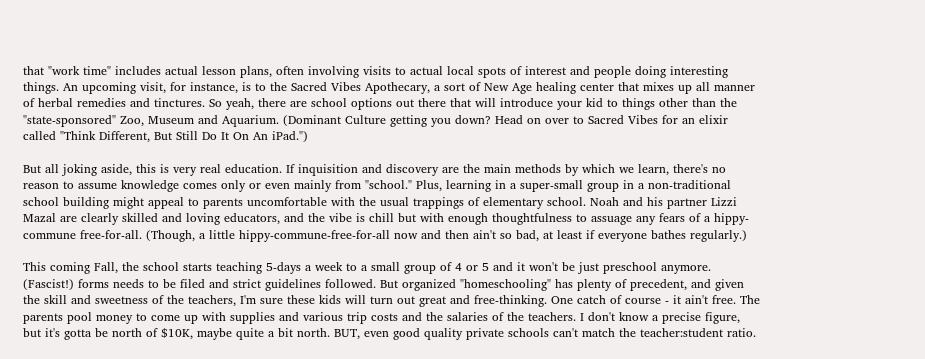that "work time" includes actual lesson plans, often involving visits to actual local spots of interest and people doing interesting things. An upcoming visit, for instance, is to the Sacred Vibes Apothecary, a sort of New Age healing center that mixes up all manner of herbal remedies and tinctures. So yeah, there are school options out there that will introduce your kid to things other than the "state-sponsored" Zoo, Museum and Aquarium. (Dominant Culture getting you down? Head on over to Sacred Vibes for an elixir called "Think Different, But Still Do It On An iPad.")

But all joking aside, this is very real education. If inquisition and discovery are the main methods by which we learn, there's no reason to assume knowledge comes only or even mainly from "school." Plus, learning in a super-small group in a non-traditional school building might appeal to parents uncomfortable with the usual trappings of elementary school. Noah and his partner Lizzi Mazal are clearly skilled and loving educators, and the vibe is chill but with enough thoughtfulness to assuage any fears of a hippy-commune free-for-all. (Though, a little hippy-commune-free-for-all now and then ain't so bad, at least if everyone bathes regularly.)

This coming Fall, the school starts teaching 5-days a week to a small group of 4 or 5 and it won't be just preschool anymore. (Fascist!) forms needs to be filed and strict guidelines followed. But organized "homeschooling" has plenty of precedent, and given the skill and sweetness of the teachers, I'm sure these kids will turn out great and free-thinking. One catch of course - it ain't free. The parents pool money to come up with supplies and various trip costs and the salaries of the teachers. I don't know a precise figure, but it's gotta be north of $10K, maybe quite a bit north. BUT, even good quality private schools can't match the teacher:student ratio.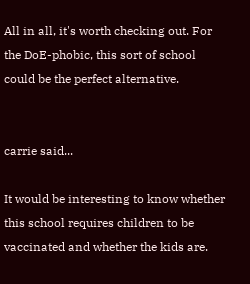All in all, it's worth checking out. For the DoE-phobic, this sort of school could be the perfect alternative.


carrie said...

It would be interesting to know whether this school requires children to be vaccinated and whether the kids are.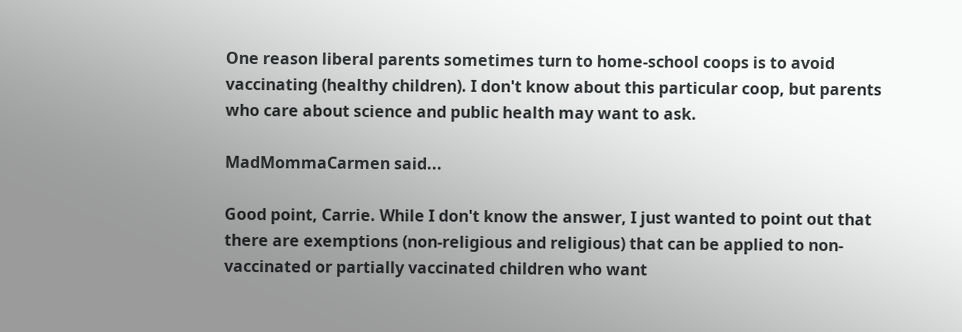One reason liberal parents sometimes turn to home-school coops is to avoid vaccinating (healthy children). I don't know about this particular coop, but parents who care about science and public health may want to ask.

MadMommaCarmen said...

Good point, Carrie. While I don't know the answer, I just wanted to point out that there are exemptions (non-religious and religious) that can be applied to non-vaccinated or partially vaccinated children who want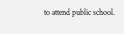to attend public school.